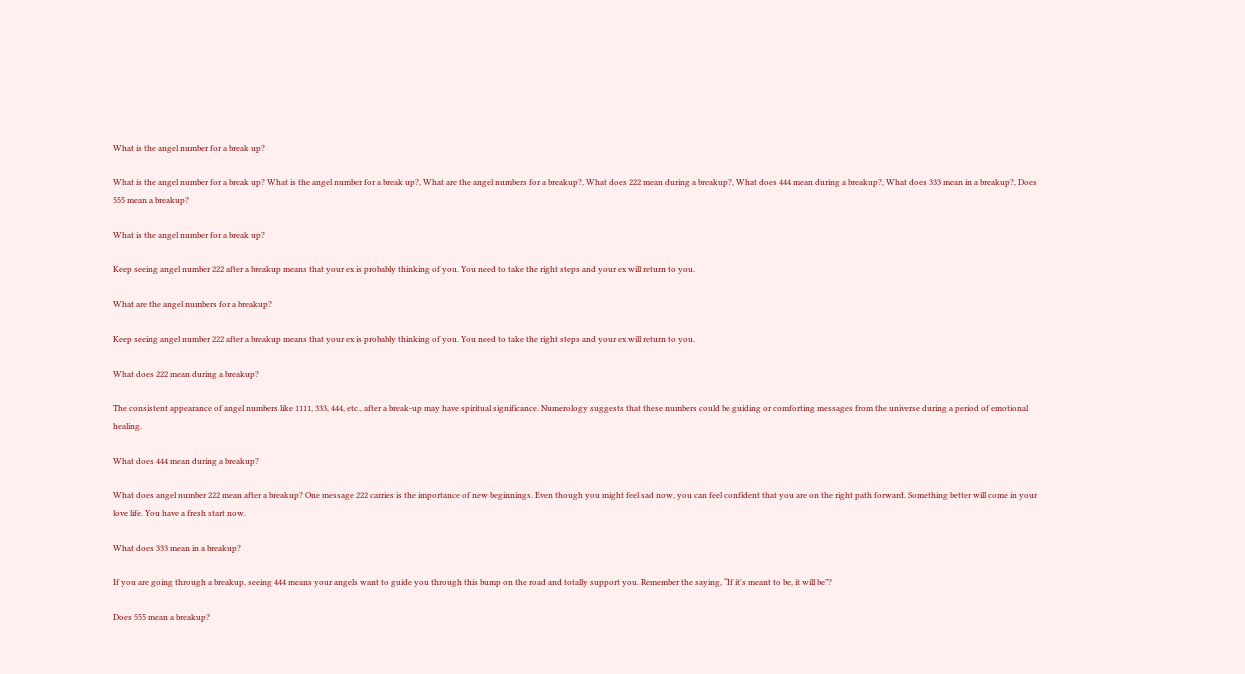What is the angel number for a break up?

What is the angel number for a break up? What is the angel number for a break up?, What are the angel numbers for a breakup?, What does 222 mean during a breakup?, What does 444 mean during a breakup?, What does 333 mean in a breakup?, Does 555 mean a breakup?

What is the angel number for a break up?

Keep seeing angel number 222 after a breakup means that your ex is probably thinking of you. You need to take the right steps and your ex will return to you.

What are the angel numbers for a breakup?

Keep seeing angel number 222 after a breakup means that your ex is probably thinking of you. You need to take the right steps and your ex will return to you.

What does 222 mean during a breakup?

The consistent appearance of angel numbers like 1111, 333, 444, etc., after a break-up may have spiritual significance. Numerology suggests that these numbers could be guiding or comforting messages from the universe during a period of emotional healing.

What does 444 mean during a breakup?

What does angel number 222 mean after a breakup? One message 222 carries is the importance of new beginnings. Even though you might feel sad now, you can feel confident that you are on the right path forward. Something better will come in your love life. You have a fresh start now.

What does 333 mean in a breakup?

If you are going through a breakup, seeing 444 means your angels want to guide you through this bump on the road and totally support you. Remember the saying, “If it's meant to be, it will be”?

Does 555 mean a breakup?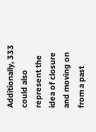Additionally, 333 could also represent the idea of closure and moving on from a past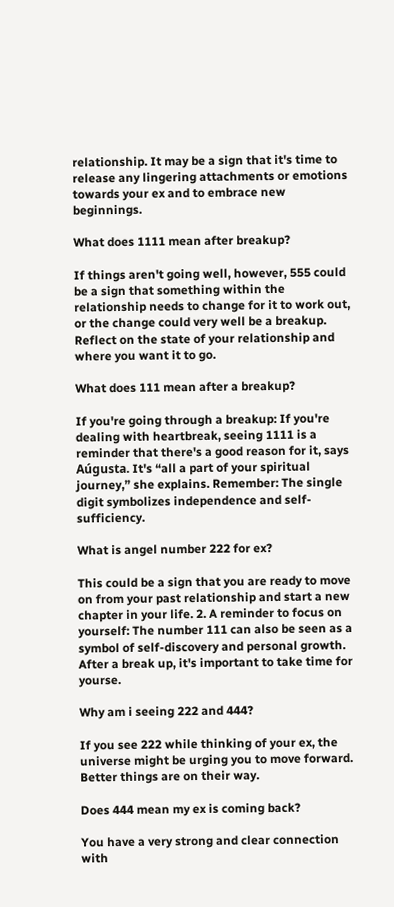relationship. It may be a sign that it's time to release any lingering attachments or emotions towards your ex and to embrace new beginnings.

What does 1111 mean after breakup?

If things aren't going well, however, 555 could be a sign that something within the relationship needs to change for it to work out, or the change could very well be a breakup. Reflect on the state of your relationship and where you want it to go.

What does 111 mean after a breakup?

If you're going through a breakup: If you're dealing with heartbreak, seeing 1111 is a reminder that there's a good reason for it, says Aúgusta. It's “all a part of your spiritual journey,” she explains. Remember: The single digit symbolizes independence and self-sufficiency.

What is angel number 222 for ex?

This could be a sign that you are ready to move on from your past relationship and start a new chapter in your life. 2. A reminder to focus on yourself: The number 111 can also be seen as a symbol of self-discovery and personal growth. After a break up, it's important to take time for yourse.

Why am i seeing 222 and 444?

If you see 222 while thinking of your ex, the universe might be urging you to move forward. Better things are on their way.

Does 444 mean my ex is coming back?

You have a very strong and clear connection with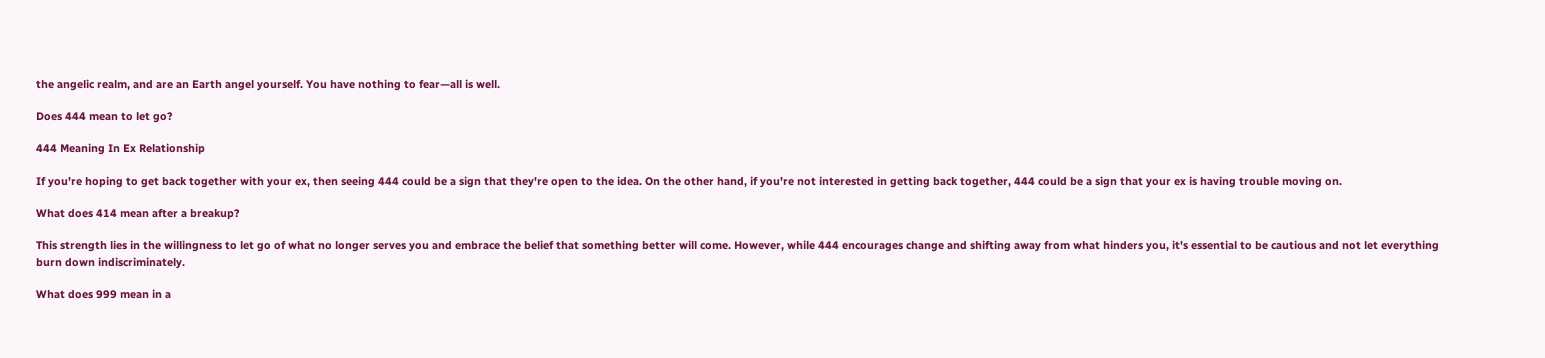the angelic realm, and are an Earth angel yourself. You have nothing to fear—all is well.

Does 444 mean to let go?

444 Meaning In Ex Relationship

If you're hoping to get back together with your ex, then seeing 444 could be a sign that they're open to the idea. On the other hand, if you're not interested in getting back together, 444 could be a sign that your ex is having trouble moving on.

What does 414 mean after a breakup?

This strength lies in the willingness to let go of what no longer serves you and embrace the belief that something better will come. However, while 444 encourages change and shifting away from what hinders you, it's essential to be cautious and not let everything burn down indiscriminately.

What does 999 mean in a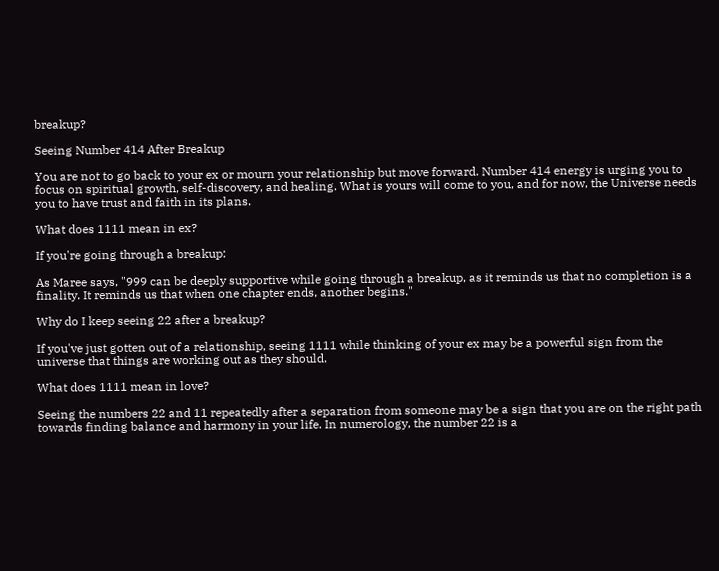breakup?

Seeing Number 414 After Breakup

You are not to go back to your ex or mourn your relationship but move forward. Number 414 energy is urging you to focus on spiritual growth, self-discovery, and healing. What is yours will come to you, and for now, the Universe needs you to have trust and faith in its plans.

What does 1111 mean in ex?

If you're going through a breakup:

As Maree says, "999 can be deeply supportive while going through a breakup, as it reminds us that no completion is a finality. It reminds us that when one chapter ends, another begins."

Why do I keep seeing 22 after a breakup?

If you've just gotten out of a relationship, seeing 1111 while thinking of your ex may be a powerful sign from the universe that things are working out as they should.

What does 1111 mean in love?

Seeing the numbers 22 and 11 repeatedly after a separation from someone may be a sign that you are on the right path towards finding balance and harmony in your life. In numerology, the number 22 is a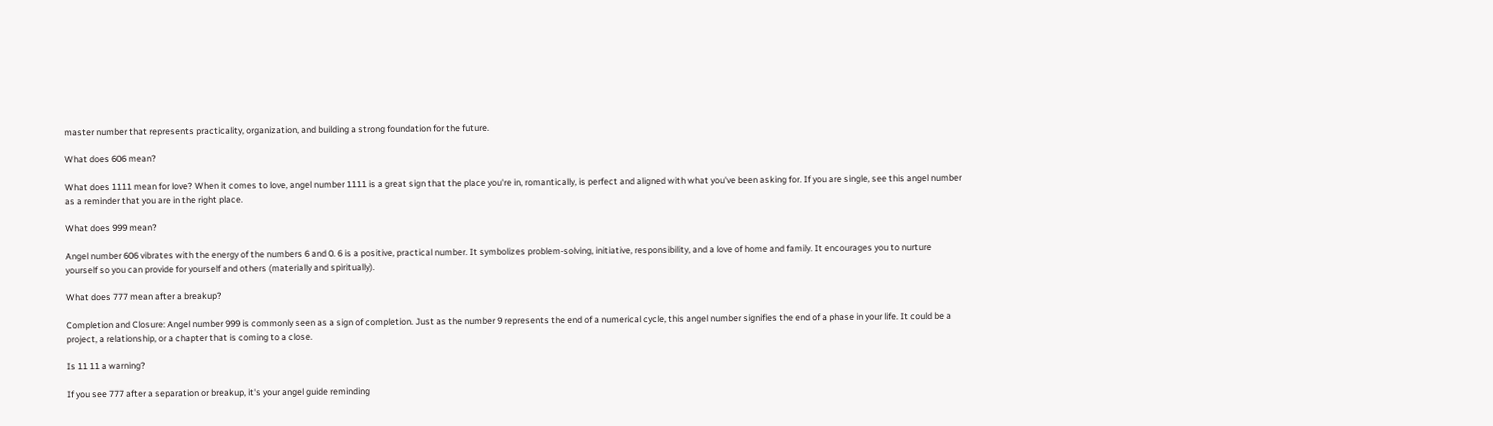master number that represents practicality, organization, and building a strong foundation for the future.

What does 606 mean?

What does 1111 mean for love? When it comes to love, angel number 1111 is a great sign that the place you're in, romantically, is perfect and aligned with what you've been asking for. If you are single, see this angel number as a reminder that you are in the right place.

What does 999 mean?

Angel number 606 vibrates with the energy of the numbers 6 and 0. 6 is a positive, practical number. It symbolizes problem-solving, initiative, responsibility, and a love of home and family. It encourages you to nurture yourself so you can provide for yourself and others (materially and spiritually).

What does 777 mean after a breakup?

Completion and Closure: Angel number 999 is commonly seen as a sign of completion. Just as the number 9 represents the end of a numerical cycle, this angel number signifies the end of a phase in your life. It could be a project, a relationship, or a chapter that is coming to a close.

Is 11 11 a warning?

If you see 777 after a separation or breakup, it's your angel guide reminding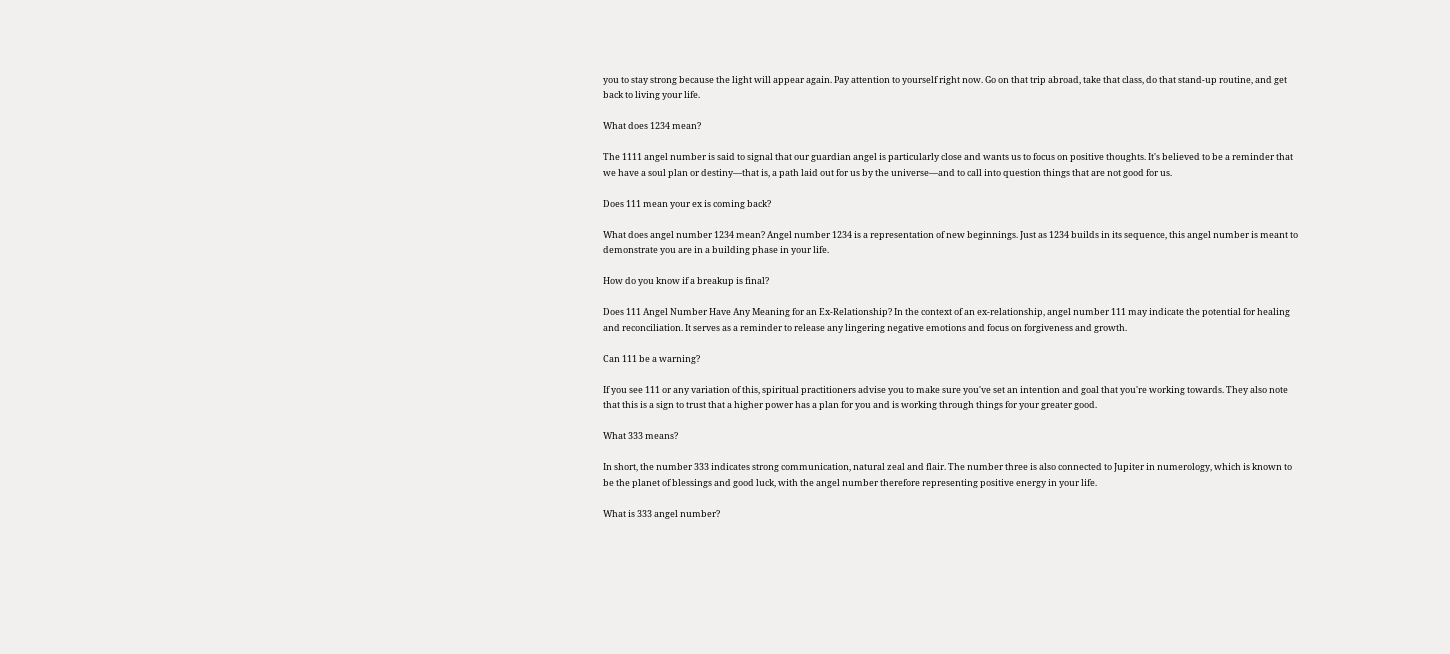you to stay strong because the light will appear again. Pay attention to yourself right now. Go on that trip abroad, take that class, do that stand-up routine, and get back to living your life.

What does 1234 mean?

The 1111 angel number is said to signal that our guardian angel is particularly close and wants us to focus on positive thoughts. It's believed to be a reminder that we have a soul plan or destiny—that is, a path laid out for us by the universe—and to call into question things that are not good for us.

Does 111 mean your ex is coming back?

What does angel number 1234 mean? Angel number 1234 is a representation of new beginnings. Just as 1234 builds in its sequence, this angel number is meant to demonstrate you are in a building phase in your life.

How do you know if a breakup is final?

Does 111 Angel Number Have Any Meaning for an Ex-Relationship? In the context of an ex-relationship, angel number 111 may indicate the potential for healing and reconciliation. It serves as a reminder to release any lingering negative emotions and focus on forgiveness and growth.

Can 111 be a warning?

If you see 111 or any variation of this, spiritual practitioners advise you to make sure you've set an intention and goal that you're working towards. They also note that this is a sign to trust that a higher power has a plan for you and is working through things for your greater good.

What 333 means?

In short, the number 333 indicates strong communication, natural zeal and flair. The number three is also connected to Jupiter in numerology, which is known to be the planet of blessings and good luck, with the angel number therefore representing positive energy in your life.

What is 333 angel number?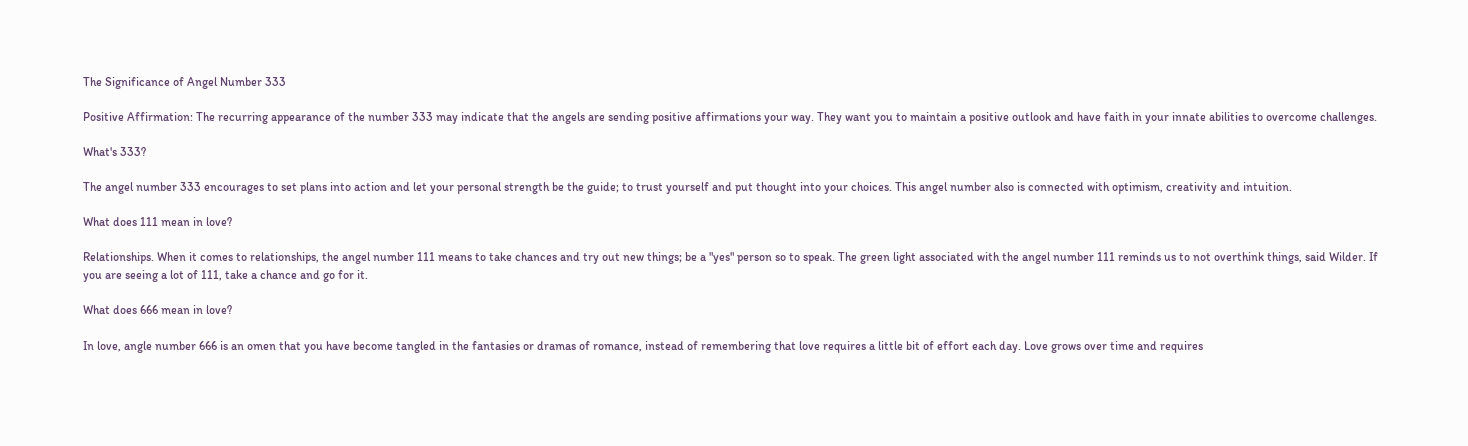The Significance of Angel Number 333

Positive Affirmation: The recurring appearance of the number 333 may indicate that the angels are sending positive affirmations your way. They want you to maintain a positive outlook and have faith in your innate abilities to overcome challenges.

What's 333?

The angel number 333 encourages to set plans into action and let your personal strength be the guide; to trust yourself and put thought into your choices. This angel number also is connected with optimism, creativity and intuition.

What does 111 mean in love?

Relationships. When it comes to relationships, the angel number 111 means to take chances and try out new things; be a "yes" person so to speak. The green light associated with the angel number 111 reminds us to not overthink things, said Wilder. If you are seeing a lot of 111, take a chance and go for it.

What does 666 mean in love?

In love, angle number 666 is an omen that you have become tangled in the fantasies or dramas of romance, instead of remembering that love requires a little bit of effort each day. Love grows over time and requires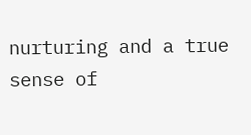nurturing and a true sense of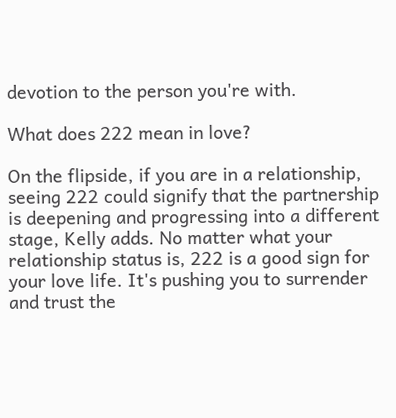devotion to the person you're with.

What does 222 mean in love?

On the flipside, if you are in a relationship, seeing 222 could signify that the partnership is deepening and progressing into a different stage, Kelly adds. No matter what your relationship status is, 222 is a good sign for your love life. It's pushing you to surrender and trust the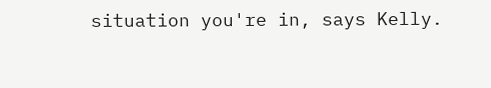situation you're in, says Kelly.